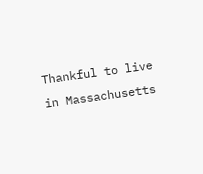Thankful to live in Massachusetts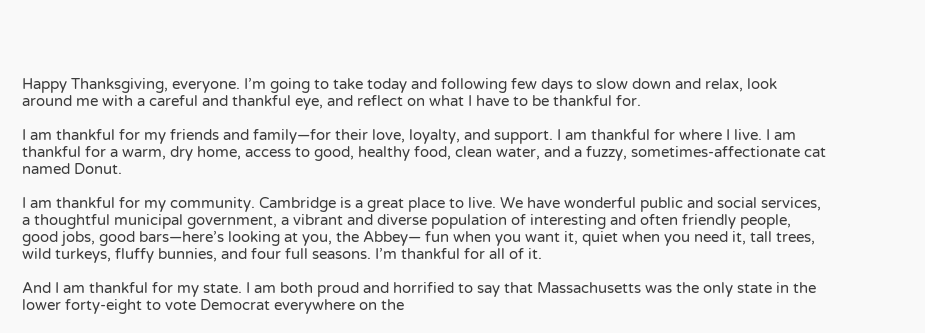Happy Thanksgiving, everyone. I’m going to take today and following few days to slow down and relax, look around me with a careful and thankful eye, and reflect on what I have to be thankful for.

I am thankful for my friends and family—for their love, loyalty, and support. I am thankful for where I live. I am thankful for a warm, dry home, access to good, healthy food, clean water, and a fuzzy, sometimes-affectionate cat named Donut.

I am thankful for my community. Cambridge is a great place to live. We have wonderful public and social services, a thoughtful municipal government, a vibrant and diverse population of interesting and often friendly people, good jobs, good bars—here’s looking at you, the Abbey— fun when you want it, quiet when you need it, tall trees, wild turkeys, fluffy bunnies, and four full seasons. I’m thankful for all of it.

And I am thankful for my state. I am both proud and horrified to say that Massachusetts was the only state in the lower forty-eight to vote Democrat everywhere on the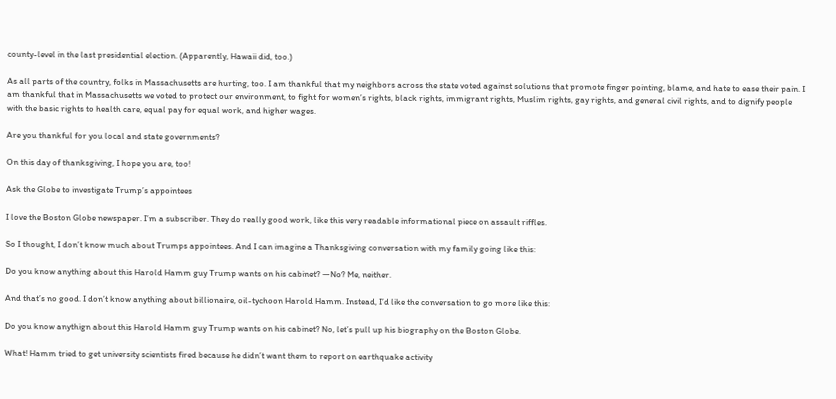county-level in the last presidential election. (Apparently, Hawaii did, too.)

As all parts of the country, folks in Massachusetts are hurting, too. I am thankful that my neighbors across the state voted against solutions that promote finger pointing, blame, and hate to ease their pain. I am thankful that in Massachusetts we voted to protect our environment, to fight for women’s rights, black rights, immigrant rights, Muslim rights, gay rights, and general civil rights, and to dignify people with the basic rights to health care, equal pay for equal work, and higher wages.

Are you thankful for you local and state governments?

On this day of thanksgiving, I hope you are, too!

Ask the Globe to investigate Trump’s appointees

I love the Boston Globe newspaper. I’m a subscriber. They do really good work, like this very readable informational piece on assault riffles.

So I thought, I don’t know much about Trumps appointees. And I can imagine a Thanksgiving conversation with my family going like this:

Do you know anything about this Harold Hamm guy Trump wants on his cabinet? —No? Me, neither.

And that’s no good. I don’t know anything about billionaire, oil-tychoon Harold Hamm. Instead, I’d like the conversation to go more like this:

Do you know anythign about this Harold Hamm guy Trump wants on his cabinet? No, let’s pull up his biography on the Boston Globe.

What! Hamm tried to get university scientists fired because he didn’t want them to report on earthquake activity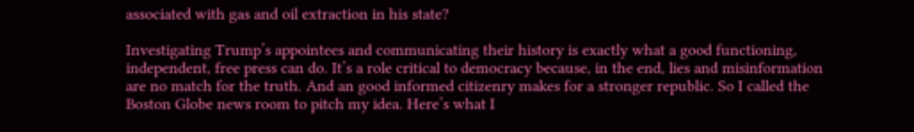associated with gas and oil extraction in his state?

Investigating Trump’s appointees and communicating their history is exactly what a good functioning, independent, free press can do. It’s a role critical to democracy because, in the end, lies and misinformation are no match for the truth. And an good informed citizenry makes for a stronger republic. So I called the Boston Globe news room to pitch my idea. Here’s what I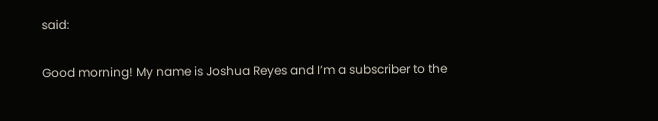said:

Good morning! My name is Joshua Reyes and I’m a subscriber to the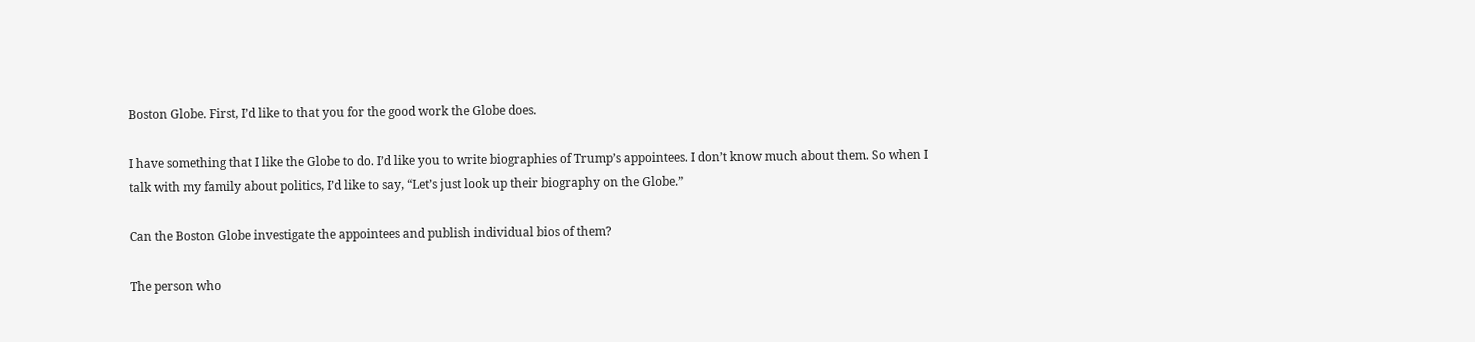Boston Globe. First, I’d like to that you for the good work the Globe does.

I have something that I like the Globe to do. I’d like you to write biographies of Trump’s appointees. I don’t know much about them. So when I talk with my family about politics, I’d like to say, “Let’s just look up their biography on the Globe.”

Can the Boston Globe investigate the appointees and publish individual bios of them?

The person who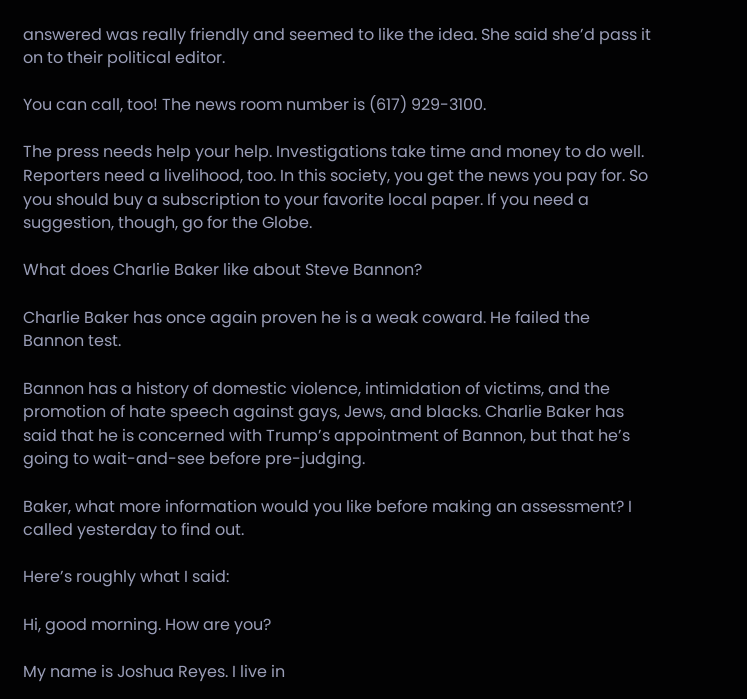answered was really friendly and seemed to like the idea. She said she’d pass it on to their political editor.

You can call, too! The news room number is (617) 929-3100.

The press needs help your help. Investigations take time and money to do well. Reporters need a livelihood, too. In this society, you get the news you pay for. So you should buy a subscription to your favorite local paper. If you need a suggestion, though, go for the Globe.

What does Charlie Baker like about Steve Bannon?

Charlie Baker has once again proven he is a weak coward. He failed the Bannon test.

Bannon has a history of domestic violence, intimidation of victims, and the promotion of hate speech against gays, Jews, and blacks. Charlie Baker has said that he is concerned with Trump’s appointment of Bannon, but that he’s going to wait-and-see before pre-judging.

Baker, what more information would you like before making an assessment? I called yesterday to find out.

Here’s roughly what I said:

Hi, good morning. How are you?

My name is Joshua Reyes. I live in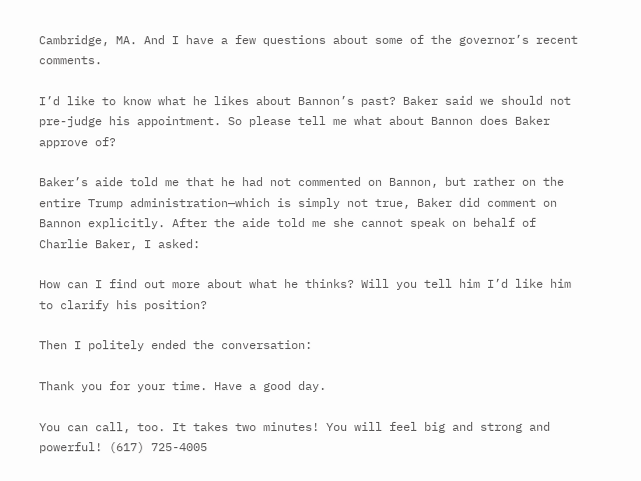Cambridge, MA. And I have a few questions about some of the governor’s recent comments.

I’d like to know what he likes about Bannon’s past? Baker said we should not pre-judge his appointment. So please tell me what about Bannon does Baker approve of?

Baker’s aide told me that he had not commented on Bannon, but rather on the entire Trump administration—which is simply not true, Baker did comment on Bannon explicitly. After the aide told me she cannot speak on behalf of Charlie Baker, I asked:

How can I find out more about what he thinks? Will you tell him I’d like him to clarify his position?

Then I politely ended the conversation:

Thank you for your time. Have a good day.

You can call, too. It takes two minutes! You will feel big and strong and powerful! (617) 725-4005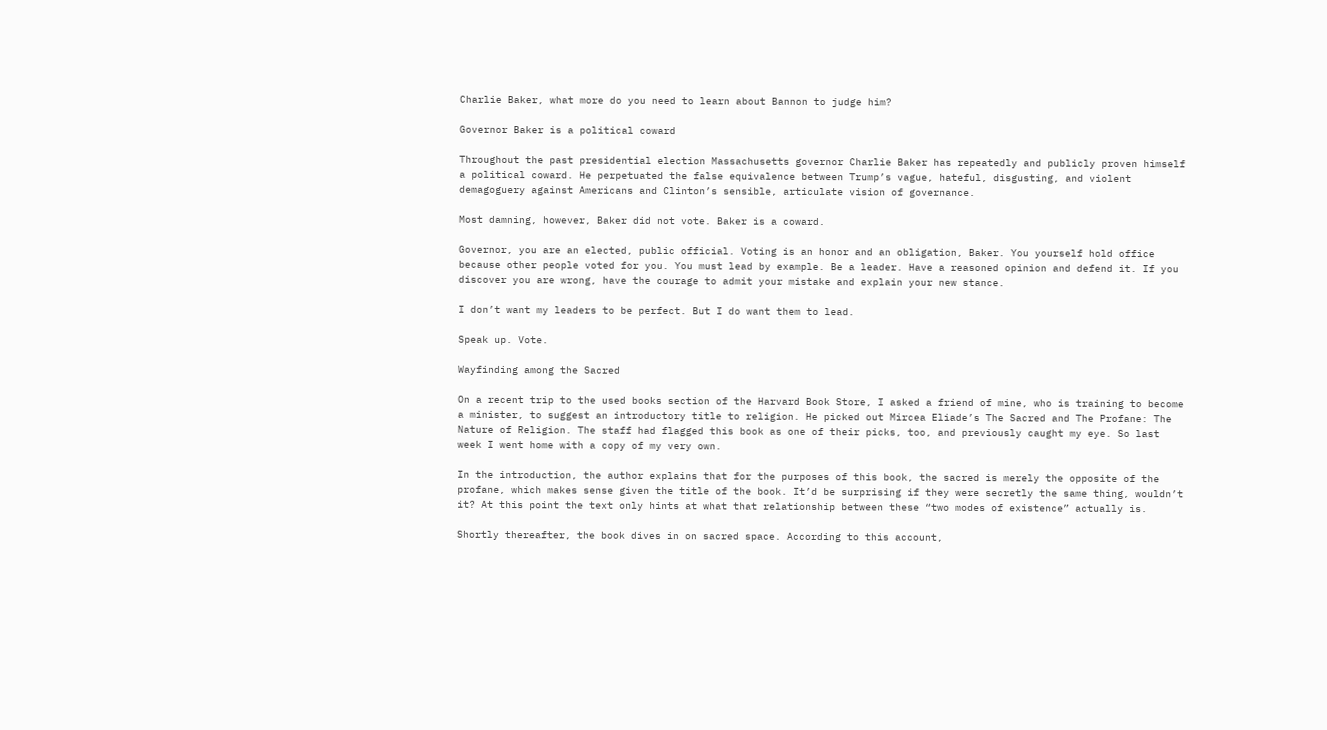Charlie Baker, what more do you need to learn about Bannon to judge him?

Governor Baker is a political coward

Throughout the past presidential election Massachusetts governor Charlie Baker has repeatedly and publicly proven himself a political coward. He perpetuated the false equivalence between Trump’s vague, hateful, disgusting, and violent demagoguery against Americans and Clinton’s sensible, articulate vision of governance.

Most damning, however, Baker did not vote. Baker is a coward.

Governor, you are an elected, public official. Voting is an honor and an obligation, Baker. You yourself hold office because other people voted for you. You must lead by example. Be a leader. Have a reasoned opinion and defend it. If you discover you are wrong, have the courage to admit your mistake and explain your new stance.

I don’t want my leaders to be perfect. But I do want them to lead.

Speak up. Vote.

Wayfinding among the Sacred

On a recent trip to the used books section of the Harvard Book Store, I asked a friend of mine, who is training to become a minister, to suggest an introductory title to religion. He picked out Mircea Eliade’s The Sacred and The Profane: The Nature of Religion. The staff had flagged this book as one of their picks, too, and previously caught my eye. So last week I went home with a copy of my very own.

In the introduction, the author explains that for the purposes of this book, the sacred is merely the opposite of the profane, which makes sense given the title of the book. It’d be surprising if they were secretly the same thing, wouldn’t it? At this point the text only hints at what that relationship between these “two modes of existence” actually is.

Shortly thereafter, the book dives in on sacred space. According to this account,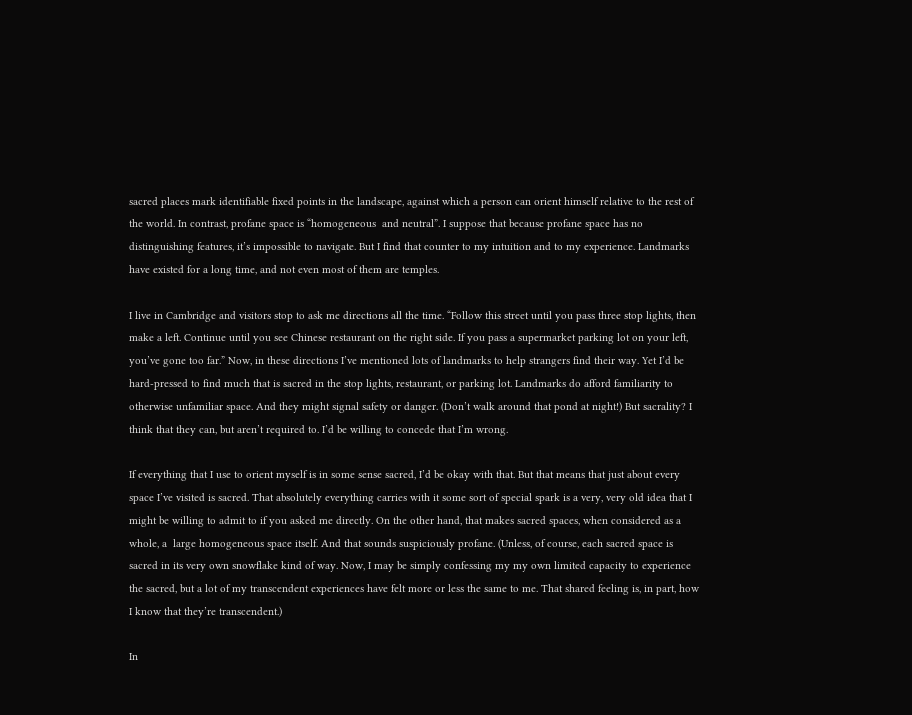sacred places mark identifiable fixed points in the landscape, against which a person can orient himself relative to the rest of the world. In contrast, profane space is “homogeneous  and neutral”. I suppose that because profane space has no distinguishing features, it’s impossible to navigate. But I find that counter to my intuition and to my experience. Landmarks have existed for a long time, and not even most of them are temples.

I live in Cambridge and visitors stop to ask me directions all the time. “Follow this street until you pass three stop lights, then make a left. Continue until you see Chinese restaurant on the right side. If you pass a supermarket parking lot on your left, you’ve gone too far.” Now, in these directions I’ve mentioned lots of landmarks to help strangers find their way. Yet I’d be hard-pressed to find much that is sacred in the stop lights, restaurant, or parking lot. Landmarks do afford familiarity to otherwise unfamiliar space. And they might signal safety or danger. (Don’t walk around that pond at night!) But sacrality? I think that they can, but aren’t required to. I’d be willing to concede that I’m wrong.

If everything that I use to orient myself is in some sense sacred, I’d be okay with that. But that means that just about every space I’ve visited is sacred. That absolutely everything carries with it some sort of special spark is a very, very old idea that I might be willing to admit to if you asked me directly. On the other hand, that makes sacred spaces, when considered as a whole, a  large homogeneous space itself. And that sounds suspiciously profane. (Unless, of course, each sacred space is sacred in its very own snowflake kind of way. Now, I may be simply confessing my my own limited capacity to experience the sacred, but a lot of my transcendent experiences have felt more or less the same to me. That shared feeling is, in part, how I know that they’re transcendent.)

In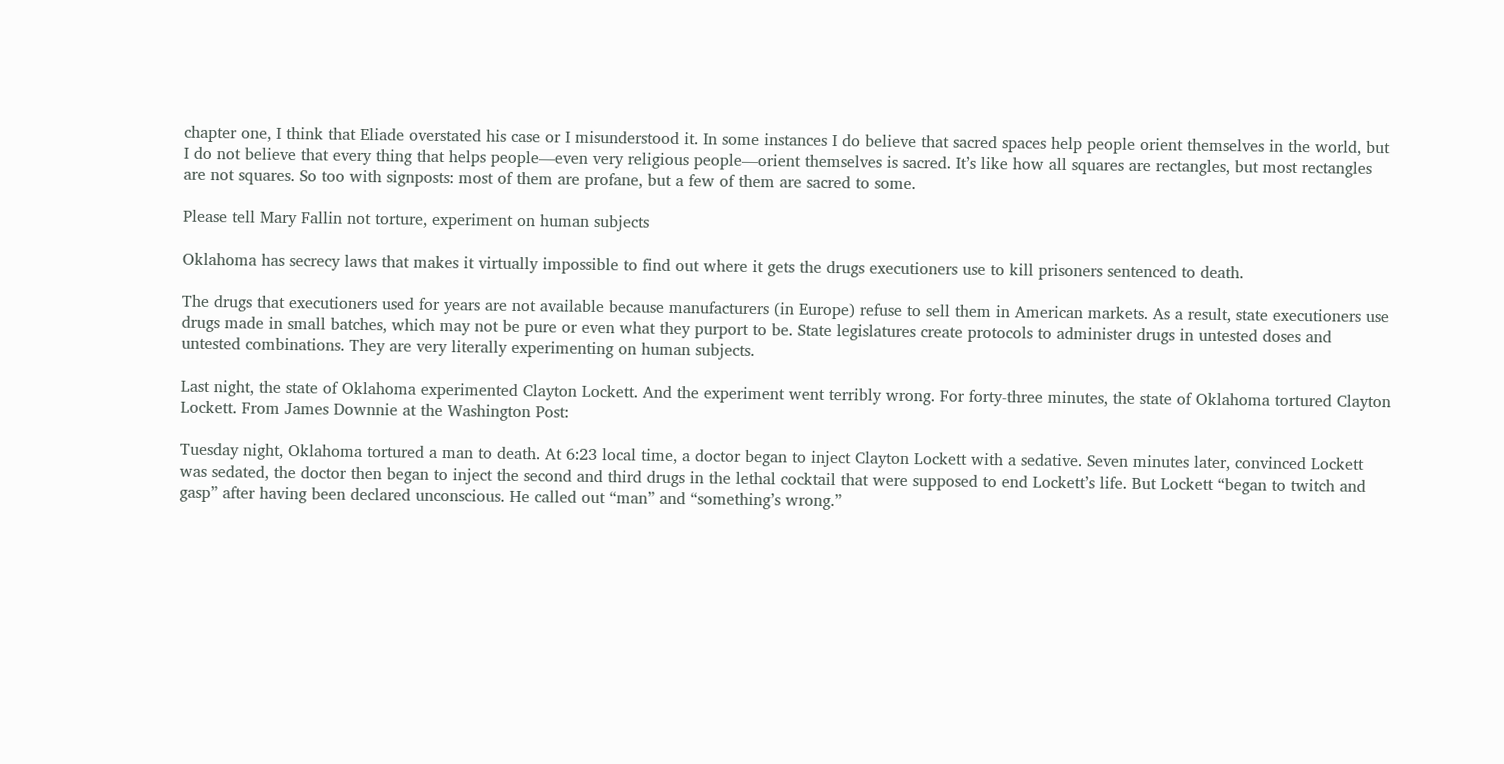chapter one, I think that Eliade overstated his case or I misunderstood it. In some instances I do believe that sacred spaces help people orient themselves in the world, but I do not believe that every thing that helps people—even very religious people—orient themselves is sacred. It’s like how all squares are rectangles, but most rectangles are not squares. So too with signposts: most of them are profane, but a few of them are sacred to some.

Please tell Mary Fallin not torture, experiment on human subjects

Oklahoma has secrecy laws that makes it virtually impossible to find out where it gets the drugs executioners use to kill prisoners sentenced to death.

The drugs that executioners used for years are not available because manufacturers (in Europe) refuse to sell them in American markets. As a result, state executioners use drugs made in small batches, which may not be pure or even what they purport to be. State legislatures create protocols to administer drugs in untested doses and untested combinations. They are very literally experimenting on human subjects.

Last night, the state of Oklahoma experimented Clayton Lockett. And the experiment went terribly wrong. For forty-three minutes, the state of Oklahoma tortured Clayton Lockett. From James Downnie at the Washington Post:

Tuesday night, Oklahoma tortured a man to death. At 6:23 local time, a doctor began to inject Clayton Lockett with a sedative. Seven minutes later, convinced Lockett was sedated, the doctor then began to inject the second and third drugs in the lethal cocktail that were supposed to end Lockett’s life. But Lockett “began to twitch and gasp” after having been declared unconscious. He called out “man” and “something’s wrong.”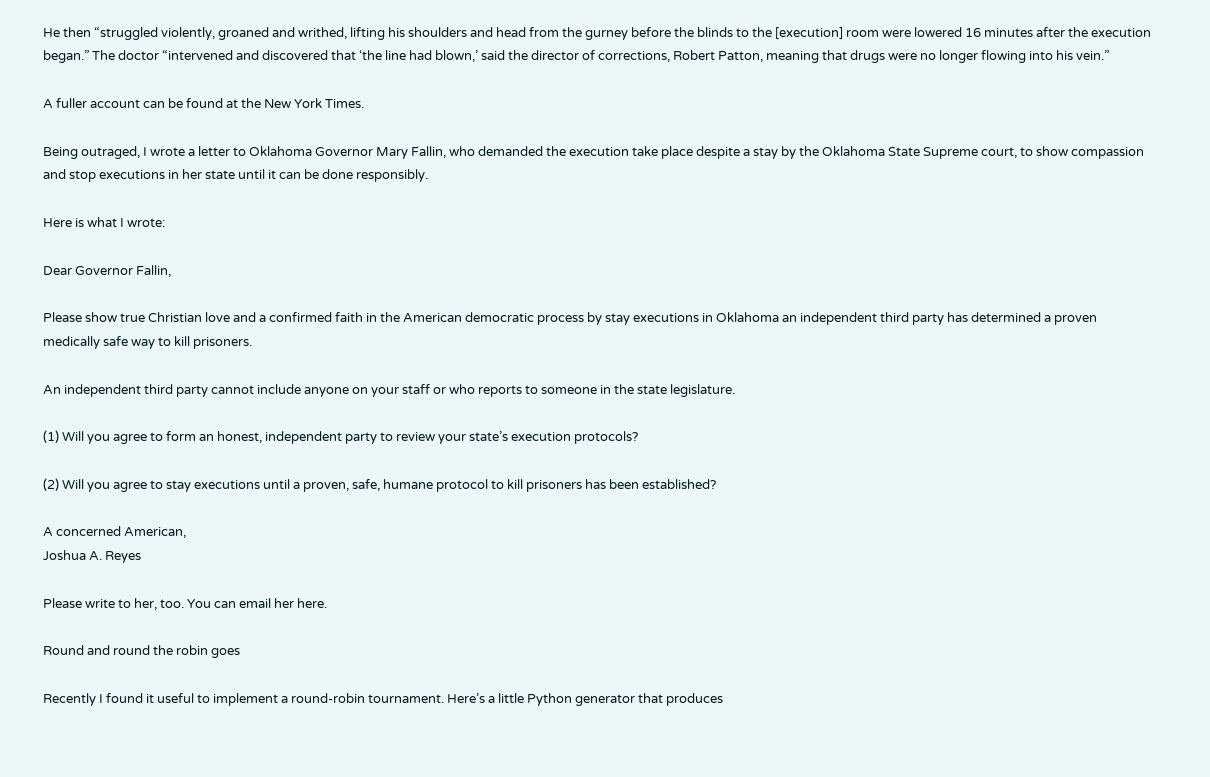He then “struggled violently, groaned and writhed, lifting his shoulders and head from the gurney before the blinds to the [execution] room were lowered 16 minutes after the execution began.” The doctor “intervened and discovered that ‘the line had blown,’ said the director of corrections, Robert Patton, meaning that drugs were no longer flowing into his vein.”

A fuller account can be found at the New York Times.

Being outraged, I wrote a letter to Oklahoma Governor Mary Fallin, who demanded the execution take place despite a stay by the Oklahoma State Supreme court, to show compassion and stop executions in her state until it can be done responsibly.

Here is what I wrote:

Dear Governor Fallin,

Please show true Christian love and a confirmed faith in the American democratic process by stay executions in Oklahoma an independent third party has determined a proven medically safe way to kill prisoners.

An independent third party cannot include anyone on your staff or who reports to someone in the state legislature.

(1) Will you agree to form an honest, independent party to review your state’s execution protocols?

(2) Will you agree to stay executions until a proven, safe, humane protocol to kill prisoners has been established?

A concerned American,
Joshua A. Reyes

Please write to her, too. You can email her here.

Round and round the robin goes

Recently I found it useful to implement a round-robin tournament. Here’s a little Python generator that produces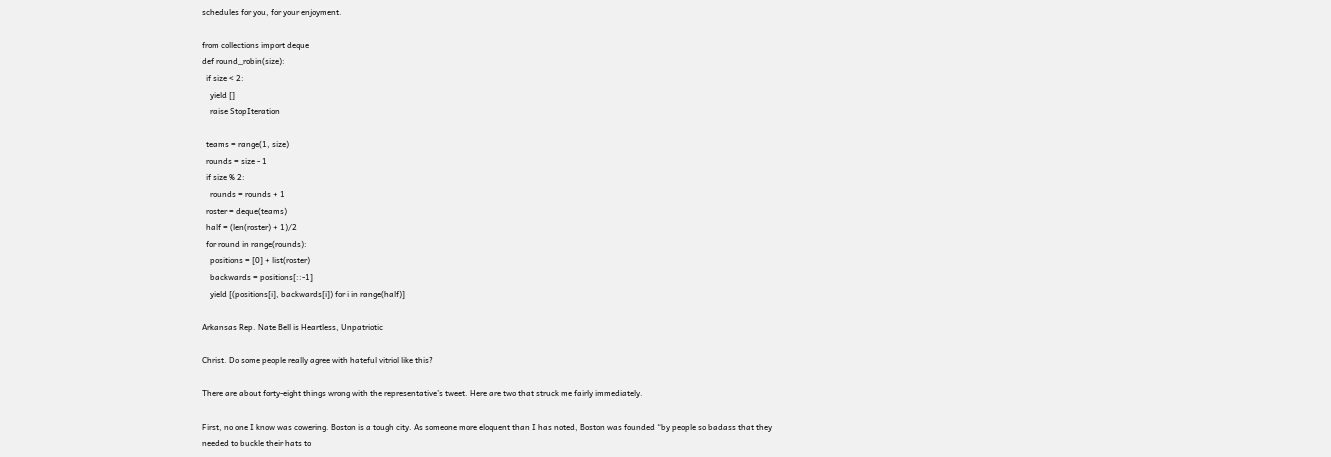schedules for you, for your enjoyment.

from collections import deque
def round_robin(size):
  if size < 2:
    yield []
    raise StopIteration

  teams = range(1, size)
  rounds = size - 1
  if size % 2:
    rounds = rounds + 1
  roster = deque(teams)
  half = (len(roster) + 1)/2
  for round in range(rounds):
    positions = [0] + list(roster)
    backwards = positions[::-1]
    yield [(positions[i], backwards[i]) for i in range(half)]

Arkansas Rep. Nate Bell is Heartless, Unpatriotic

Christ. Do some people really agree with hateful vitriol like this?

There are about forty-eight things wrong with the representative’s tweet. Here are two that struck me fairly immediately.

First, no one I know was cowering. Boston is a tough city. As someone more eloquent than I has noted, Boston was founded “by people so badass that they needed to buckle their hats to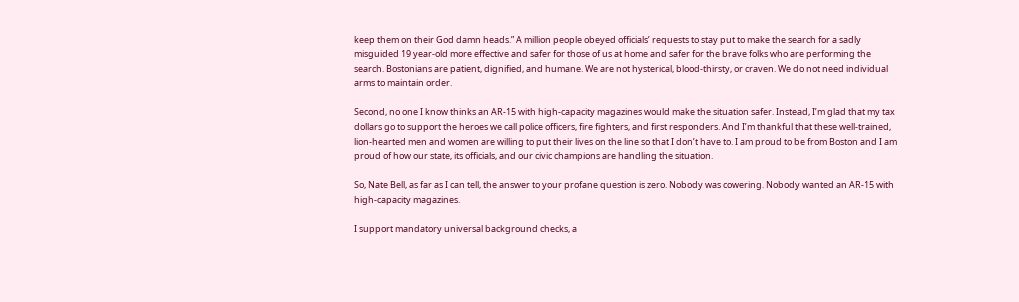keep them on their God damn heads.” A million people obeyed officials’ requests to stay put to make the search for a sadly misguided 19 year-old more effective and safer for those of us at home and safer for the brave folks who are performing the search. Bostonians are patient, dignified, and humane. We are not hysterical, blood-thirsty, or craven. We do not need individual arms to maintain order.

Second, no one I know thinks an AR-15 with high-capacity magazines would make the situation safer. Instead, I’m glad that my tax dollars go to support the heroes we call police officers, fire fighters, and first responders. And I’m thankful that these well-trained, lion-hearted men and women are willing to put their lives on the line so that I don’t have to. I am proud to be from Boston and I am proud of how our state, its officials, and our civic champions are handling the situation.

So, Nate Bell, as far as I can tell, the answer to your profane question is zero. Nobody was cowering. Nobody wanted an AR-15 with high-capacity magazines.

I support mandatory universal background checks, a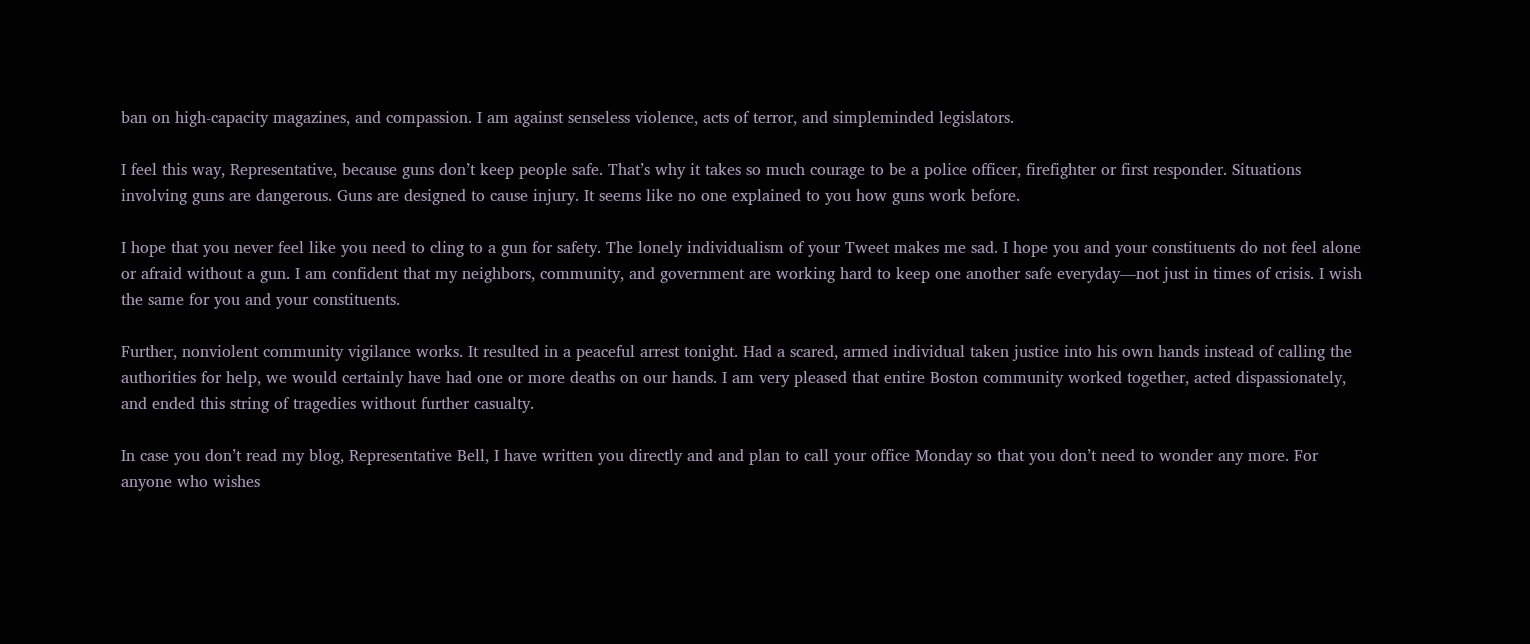ban on high-capacity magazines, and compassion. I am against senseless violence, acts of terror, and simpleminded legislators.

I feel this way, Representative, because guns don’t keep people safe. That’s why it takes so much courage to be a police officer, firefighter or first responder. Situations involving guns are dangerous. Guns are designed to cause injury. It seems like no one explained to you how guns work before.

I hope that you never feel like you need to cling to a gun for safety. The lonely individualism of your Tweet makes me sad. I hope you and your constituents do not feel alone or afraid without a gun. I am confident that my neighbors, community, and government are working hard to keep one another safe everyday—not just in times of crisis. I wish the same for you and your constituents.

Further, nonviolent community vigilance works. It resulted in a peaceful arrest tonight. Had a scared, armed individual taken justice into his own hands instead of calling the authorities for help, we would certainly have had one or more deaths on our hands. I am very pleased that entire Boston community worked together, acted dispassionately, and ended this string of tragedies without further casualty.

In case you don’t read my blog, Representative Bell, I have written you directly and and plan to call your office Monday so that you don’t need to wonder any more. For anyone who wishes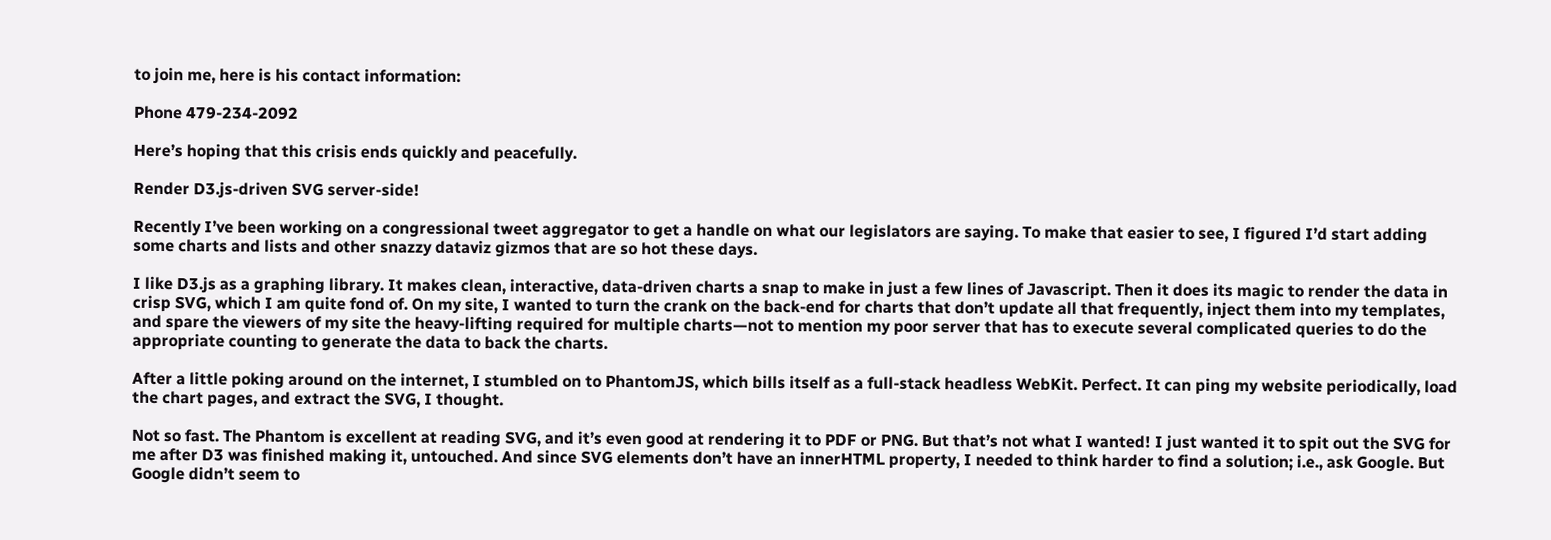to join me, here is his contact information:

Phone 479-234-2092

Here’s hoping that this crisis ends quickly and peacefully.

Render D3.js-driven SVG server-side!

Recently I’ve been working on a congressional tweet aggregator to get a handle on what our legislators are saying. To make that easier to see, I figured I’d start adding some charts and lists and other snazzy dataviz gizmos that are so hot these days.

I like D3.js as a graphing library. It makes clean, interactive, data-driven charts a snap to make in just a few lines of Javascript. Then it does its magic to render the data in crisp SVG, which I am quite fond of. On my site, I wanted to turn the crank on the back-end for charts that don’t update all that frequently, inject them into my templates, and spare the viewers of my site the heavy-lifting required for multiple charts—not to mention my poor server that has to execute several complicated queries to do the appropriate counting to generate the data to back the charts.

After a little poking around on the internet, I stumbled on to PhantomJS, which bills itself as a full-stack headless WebKit. Perfect. It can ping my website periodically, load the chart pages, and extract the SVG, I thought.

Not so fast. The Phantom is excellent at reading SVG, and it’s even good at rendering it to PDF or PNG. But that’s not what I wanted! I just wanted it to spit out the SVG for me after D3 was finished making it, untouched. And since SVG elements don’t have an innerHTML property, I needed to think harder to find a solution; i.e., ask Google. But Google didn’t seem to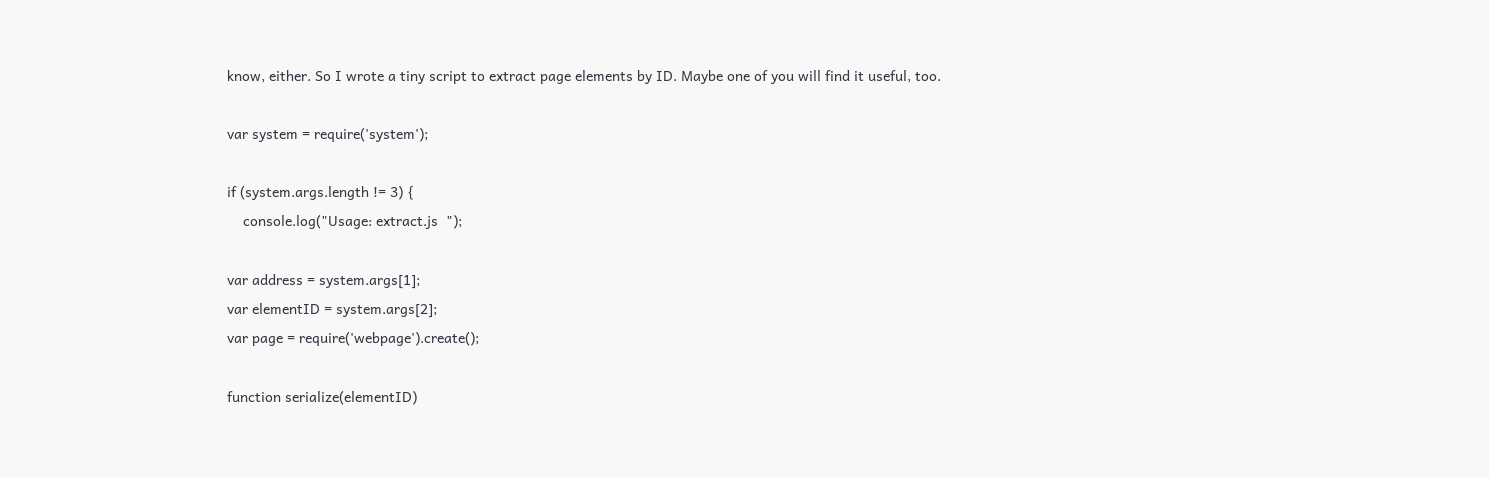know, either. So I wrote a tiny script to extract page elements by ID. Maybe one of you will find it useful, too.

var system = require('system');

if (system.args.length != 3) {
    console.log("Usage: extract.js  ");

var address = system.args[1];
var elementID = system.args[2];
var page = require('webpage').create();

function serialize(elementID)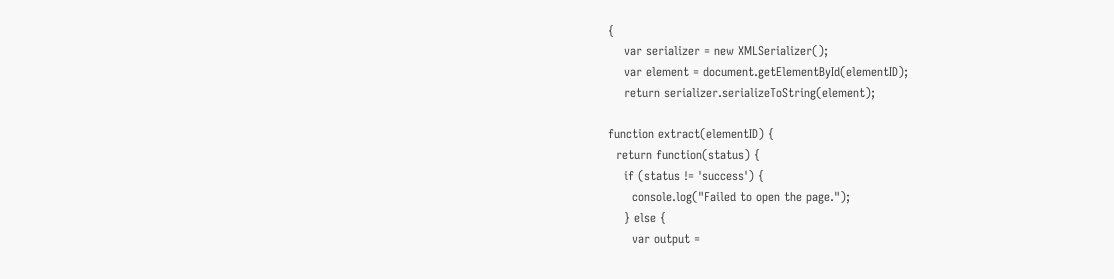{
    var serializer = new XMLSerializer();
    var element = document.getElementById(elementID);
    return serializer.serializeToString(element);

function extract(elementID) {
  return function(status) {
    if (status != 'success') {
      console.log("Failed to open the page.");
    } else {
      var output =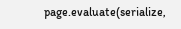page.evaluate(serialize,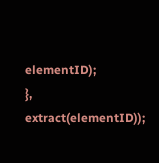elementID);
}, extract(elementID));